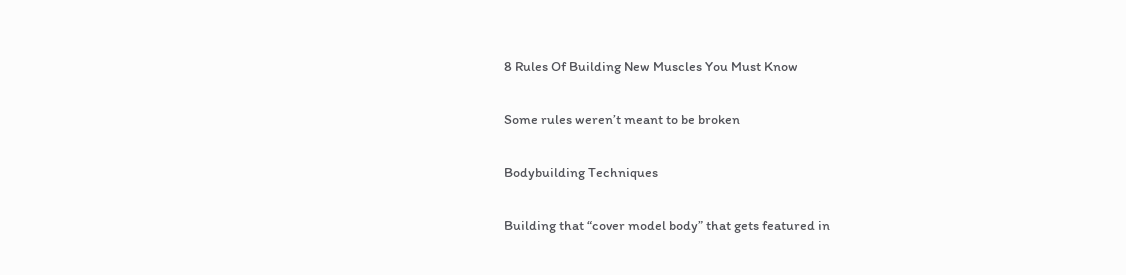8 Rules Of Building New Muscles You Must Know

Some rules weren’t meant to be broken

Bodybuilding Techniques

Building that “cover model body” that gets featured in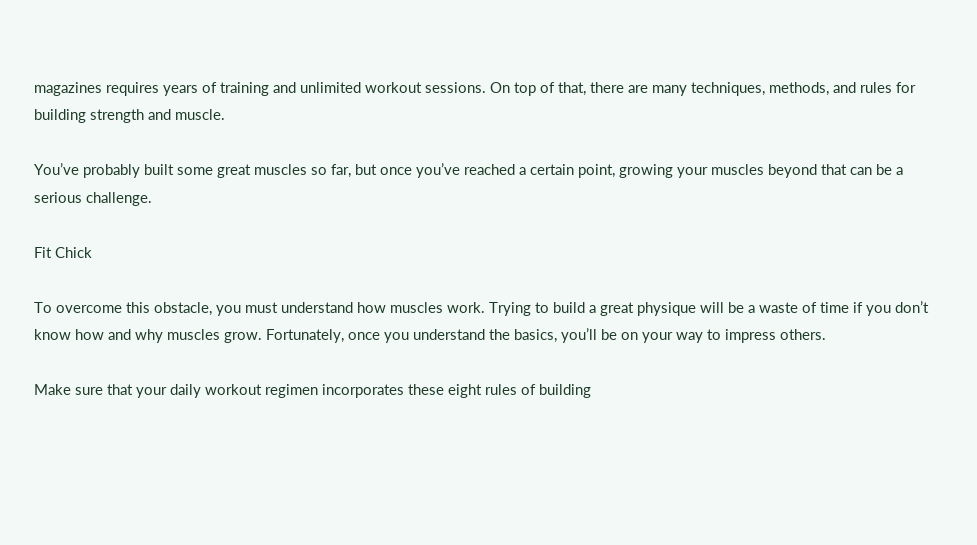magazines requires years of training and unlimited workout sessions. On top of that, there are many techniques, methods, and rules for building strength and muscle.

You’ve probably built some great muscles so far, but once you’ve reached a certain point, growing your muscles beyond that can be a serious challenge.

Fit Chick

To overcome this obstacle, you must understand how muscles work. Trying to build a great physique will be a waste of time if you don’t know how and why muscles grow. Fortunately, once you understand the basics, you’ll be on your way to impress others.

Make sure that your daily workout regimen incorporates these eight rules of building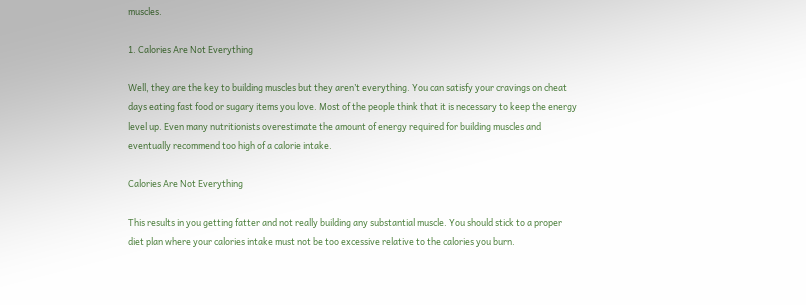muscles.

1. Calories Are Not Everything

Well, they are the key to building muscles but they aren’t everything. You can satisfy your cravings on cheat days eating fast food or sugary items you love. Most of the people think that it is necessary to keep the energy level up. Even many nutritionists overestimate the amount of energy required for building muscles and eventually recommend too high of a calorie intake.

Calories Are Not Everything

This results in you getting fatter and not really building any substantial muscle. You should stick to a proper diet plan where your calories intake must not be too excessive relative to the calories you burn.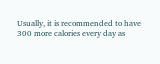Usually, it is recommended to have 300 more calories every day as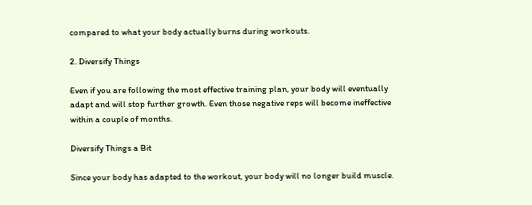compared to what your body actually burns during workouts.

2. Diversify Things

Even if you are following the most effective training plan, your body will eventually adapt and will stop further growth. Even those negative reps will become ineffective within a couple of months.

Diversify Things a Bit

Since your body has adapted to the workout, your body will no longer build muscle.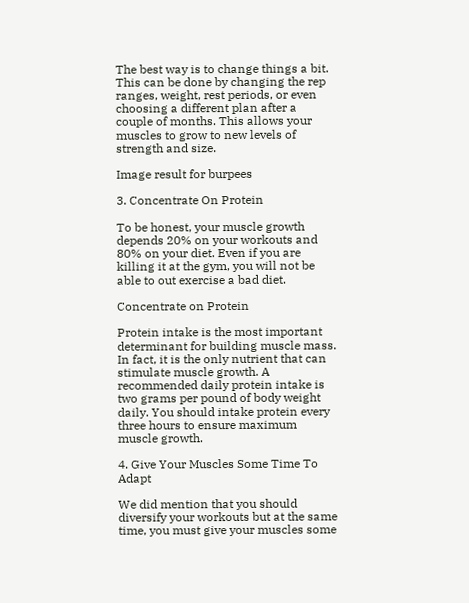The best way is to change things a bit. This can be done by changing the rep ranges, weight, rest periods, or even choosing a different plan after a couple of months. This allows your muscles to grow to new levels of strength and size.

Image result for burpees

3. Concentrate On Protein

To be honest, your muscle growth depends 20% on your workouts and 80% on your diet. Even if you are killing it at the gym, you will not be able to out exercise a bad diet.

Concentrate on Protein

Protein intake is the most important determinant for building muscle mass. In fact, it is the only nutrient that can stimulate muscle growth. A recommended daily protein intake is two grams per pound of body weight daily. You should intake protein every three hours to ensure maximum muscle growth.

4. Give Your Muscles Some Time To Adapt

We did mention that you should diversify your workouts but at the same time, you must give your muscles some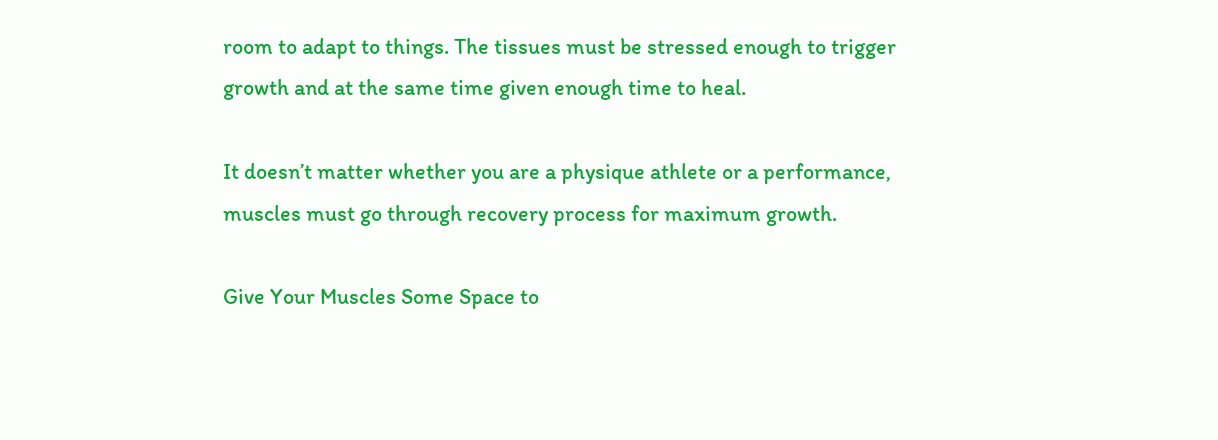room to adapt to things. The tissues must be stressed enough to trigger growth and at the same time given enough time to heal.

It doesn’t matter whether you are a physique athlete or a performance, muscles must go through recovery process for maximum growth.

Give Your Muscles Some Space to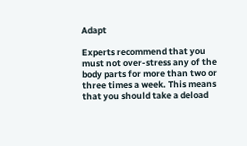Adapt

Experts recommend that you must not over-stress any of the body parts for more than two or three times a week. This means that you should take a deload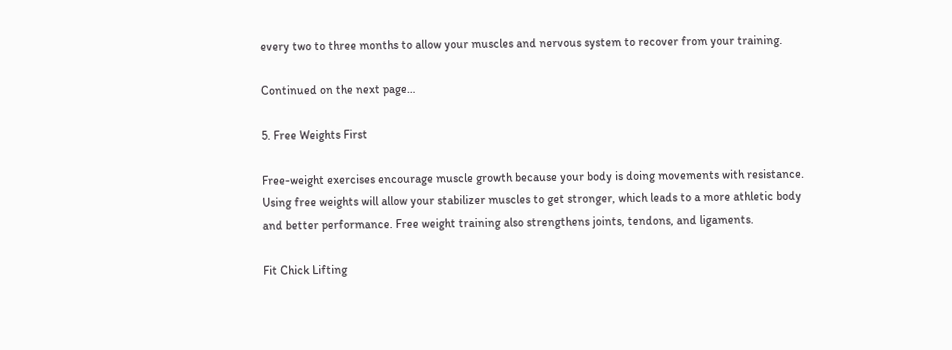every two to three months to allow your muscles and nervous system to recover from your training.

Continued on the next page…

5. Free Weights First

Free-weight exercises encourage muscle growth because your body is doing movements with resistance. Using free weights will allow your stabilizer muscles to get stronger, which leads to a more athletic body and better performance. Free weight training also strengthens joints, tendons, and ligaments.

Fit Chick Lifting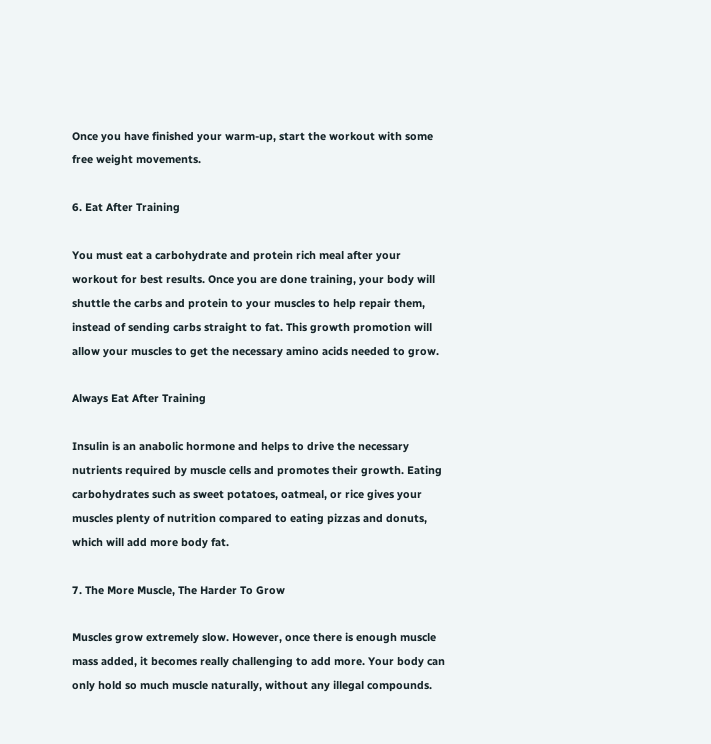Once you have finished your warm-up, start the workout with some free weight movements.

6. Eat After Training

You must eat a carbohydrate and protein rich meal after your workout for best results. Once you are done training, your body will shuttle the carbs and protein to your muscles to help repair them, instead of sending carbs straight to fat. This growth promotion will allow your muscles to get the necessary amino acids needed to grow.

Always Eat After Training

Insulin is an anabolic hormone and helps to drive the necessary nutrients required by muscle cells and promotes their growth. Eating carbohydrates such as sweet potatoes, oatmeal, or rice gives your muscles plenty of nutrition compared to eating pizzas and donuts, which will add more body fat.

7. The More Muscle, The Harder To Grow

Muscles grow extremely slow. However, once there is enough muscle mass added, it becomes really challenging to add more. Your body can only hold so much muscle naturally, without any illegal compounds.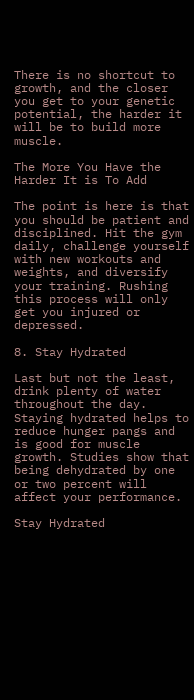There is no shortcut to growth, and the closer you get to your genetic potential, the harder it will be to build more muscle.

The More You Have the Harder It is To Add

The point is here is that you should be patient and disciplined. Hit the gym daily, challenge yourself with new workouts and weights, and diversify your training. Rushing this process will only get you injured or depressed.

8. Stay Hydrated

Last but not the least, drink plenty of water throughout the day. Staying hydrated helps to reduce hunger pangs and is good for muscle growth. Studies show that being dehydrated by one or two percent will affect your performance.

Stay Hydrated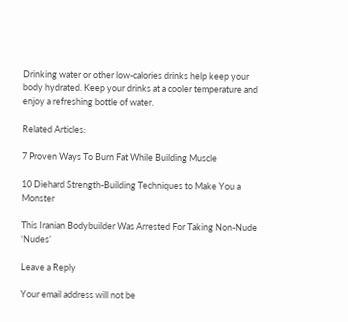Drinking water or other low-calories drinks help keep your body hydrated. Keep your drinks at a cooler temperature and enjoy a refreshing bottle of water.

Related Articles:

7 Proven Ways To Burn Fat While Building Muscle

10 Diehard Strength-Building Techniques to Make You a Monster

This Iranian Bodybuilder Was Arrested For Taking Non-Nude ‘Nudes’

Leave a Reply

Your email address will not be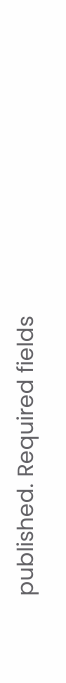published. Required fields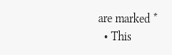are marked *
  • This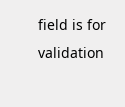field is for validation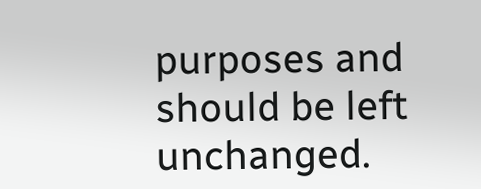purposes and should be left unchanged.